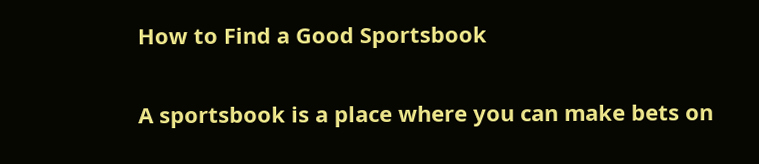How to Find a Good Sportsbook


A sportsbook is a place where you can make bets on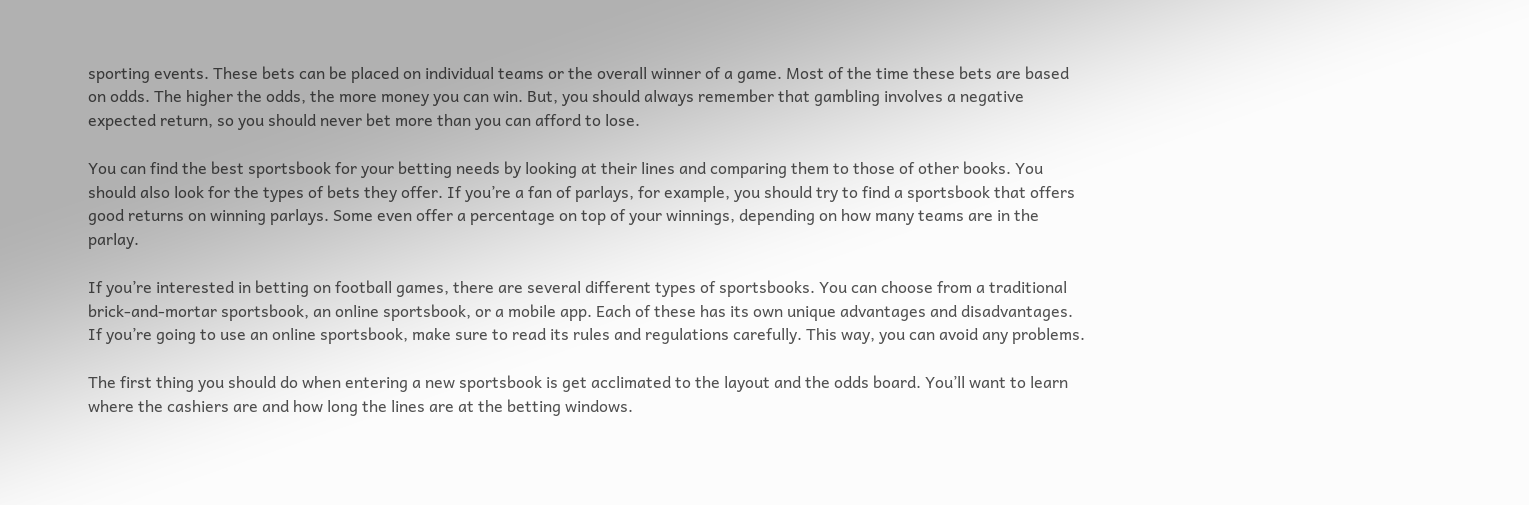sporting events. These bets can be placed on individual teams or the overall winner of a game. Most of the time these bets are based on odds. The higher the odds, the more money you can win. But, you should always remember that gambling involves a negative expected return, so you should never bet more than you can afford to lose.

You can find the best sportsbook for your betting needs by looking at their lines and comparing them to those of other books. You should also look for the types of bets they offer. If you’re a fan of parlays, for example, you should try to find a sportsbook that offers good returns on winning parlays. Some even offer a percentage on top of your winnings, depending on how many teams are in the parlay.

If you’re interested in betting on football games, there are several different types of sportsbooks. You can choose from a traditional brick-and-mortar sportsbook, an online sportsbook, or a mobile app. Each of these has its own unique advantages and disadvantages. If you’re going to use an online sportsbook, make sure to read its rules and regulations carefully. This way, you can avoid any problems.

The first thing you should do when entering a new sportsbook is get acclimated to the layout and the odds board. You’ll want to learn where the cashiers are and how long the lines are at the betting windows.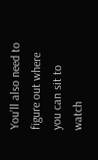You’ll also need to figure out where you can sit to watch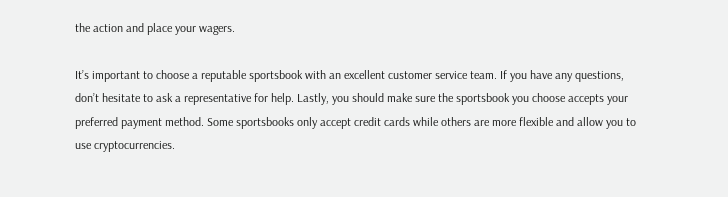the action and place your wagers.

It’s important to choose a reputable sportsbook with an excellent customer service team. If you have any questions, don’t hesitate to ask a representative for help. Lastly, you should make sure the sportsbook you choose accepts your preferred payment method. Some sportsbooks only accept credit cards while others are more flexible and allow you to use cryptocurrencies.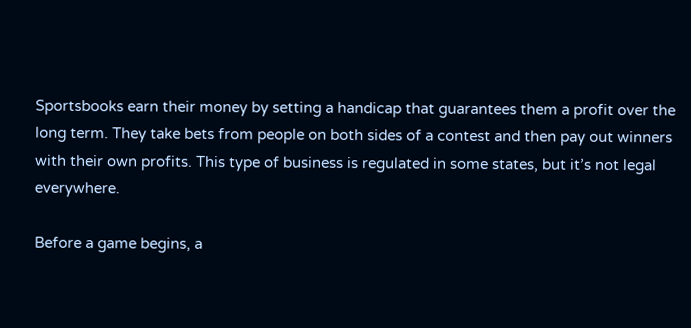Sportsbooks earn their money by setting a handicap that guarantees them a profit over the long term. They take bets from people on both sides of a contest and then pay out winners with their own profits. This type of business is regulated in some states, but it’s not legal everywhere.

Before a game begins, a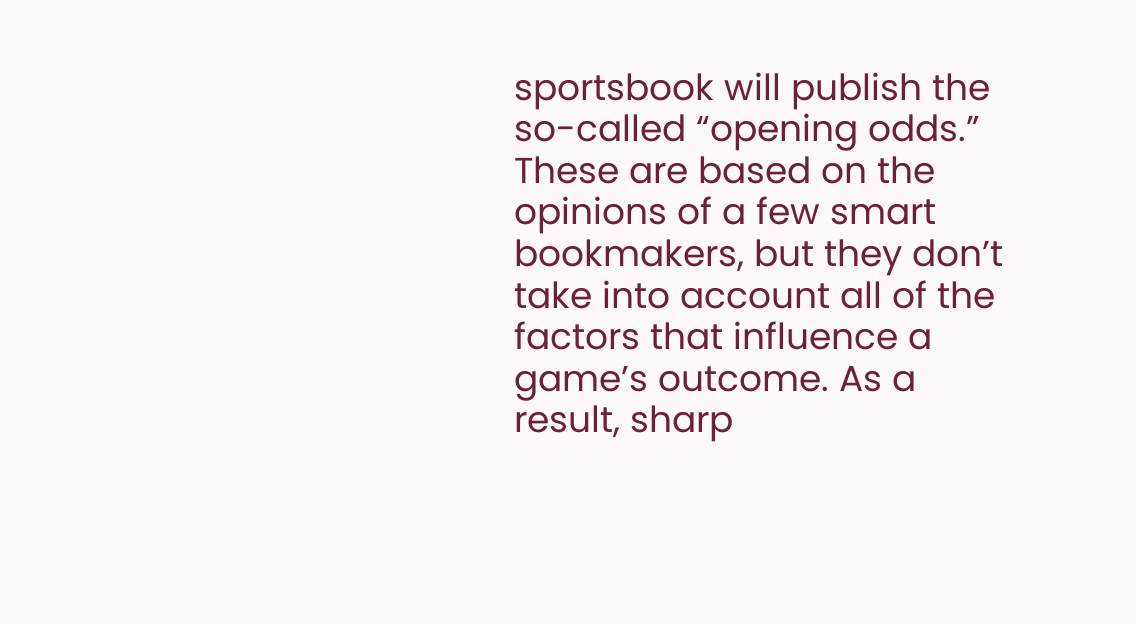sportsbook will publish the so-called “opening odds.” These are based on the opinions of a few smart bookmakers, but they don’t take into account all of the factors that influence a game’s outcome. As a result, sharp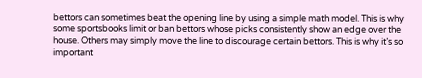bettors can sometimes beat the opening line by using a simple math model. This is why some sportsbooks limit or ban bettors whose picks consistently show an edge over the house. Others may simply move the line to discourage certain bettors. This is why it’s so important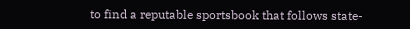to find a reputable sportsbook that follows state-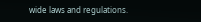wide laws and regulations.